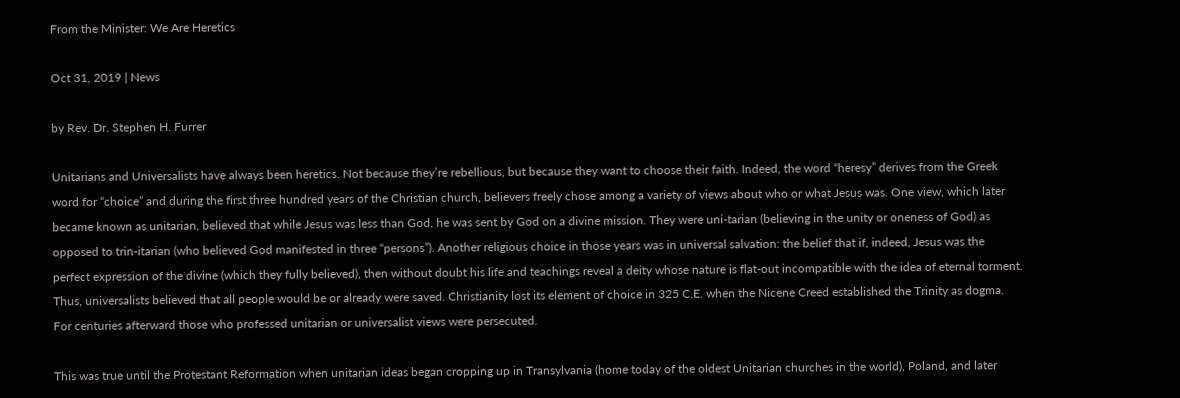From the Minister: We Are Heretics

Oct 31, 2019 | News

by Rev. Dr. Stephen H. Furrer

Unitarians and Universalists have always been heretics. Not because they’re rebellious, but because they want to choose their faith. Indeed, the word “heresy” derives from the Greek word for “choice” and during the first three hundred years of the Christian church, believers freely chose among a variety of views about who or what Jesus was. One view, which later became known as unitarian, believed that while Jesus was less than God, he was sent by God on a divine mission. They were uni-tarian (believing in the unity or oneness of God) as opposed to trin-itarian (who believed God manifested in three “persons”). Another religious choice in those years was in universal salvation: the belief that if, indeed, Jesus was the perfect expression of the divine (which they fully believed), then without doubt his life and teachings reveal a deity whose nature is flat-out incompatible with the idea of eternal torment. Thus, universalists believed that all people would be or already were saved. Christianity lost its element of choice in 325 C.E. when the Nicene Creed established the Trinity as dogma. For centuries afterward those who professed unitarian or universalist views were persecuted.

This was true until the Protestant Reformation when unitarian ideas began cropping up in Transylvania (home today of the oldest Unitarian churches in the world), Poland, and later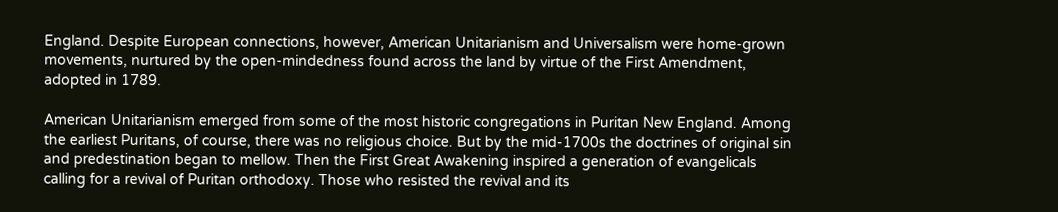England. Despite European connections, however, American Unitarianism and Universalism were home-grown movements, nurtured by the open-mindedness found across the land by virtue of the First Amendment, adopted in 1789.

American Unitarianism emerged from some of the most historic congregations in Puritan New England. Among the earliest Puritans, of course, there was no religious choice. But by the mid-1700s the doctrines of original sin and predestination began to mellow. Then the First Great Awakening inspired a generation of evangelicals calling for a revival of Puritan orthodoxy. Those who resisted the revival and its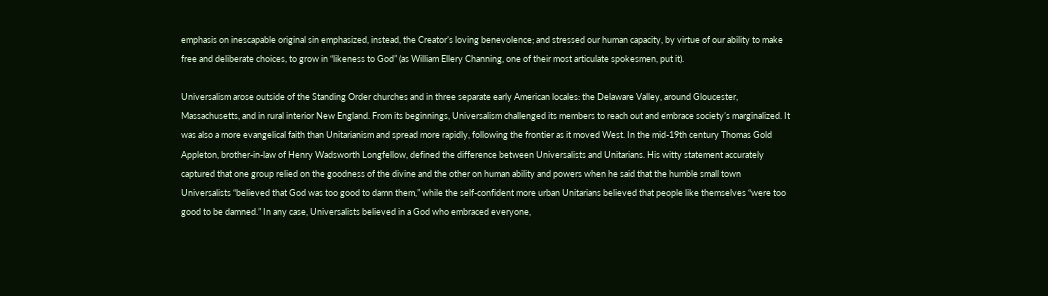emphasis on inescapable original sin emphasized, instead, the Creator’s loving benevolence; and stressed our human capacity, by virtue of our ability to make free and deliberate choices, to grow in “likeness to God” (as William Ellery Channing, one of their most articulate spokesmen, put it).

Universalism arose outside of the Standing Order churches and in three separate early American locales: the Delaware Valley, around Gloucester, Massachusetts, and in rural interior New England. From its beginnings, Universalism challenged its members to reach out and embrace society’s marginalized. It was also a more evangelical faith than Unitarianism and spread more rapidly, following the frontier as it moved West. In the mid-19th century Thomas Gold Appleton, brother-in-law of Henry Wadsworth Longfellow, defined the difference between Universalists and Unitarians. His witty statement accurately captured that one group relied on the goodness of the divine and the other on human ability and powers when he said that the humble small town Universalists “believed that God was too good to damn them,” while the self-confident more urban Unitarians believed that people like themselves “were too good to be damned.” In any case, Universalists believed in a God who embraced everyone,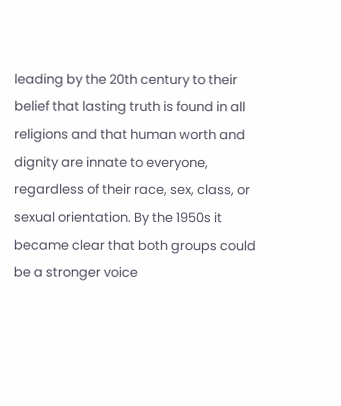leading by the 20th century to their belief that lasting truth is found in all religions and that human worth and dignity are innate to everyone, regardless of their race, sex, class, or sexual orientation. By the 1950s it became clear that both groups could be a stronger voice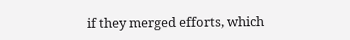if they merged efforts, which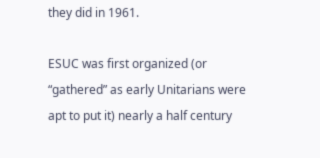they did in 1961.

ESUC was first organized (or “gathered” as early Unitarians were apt to put it) nearly a half century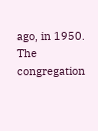ago, in 1950. The congregation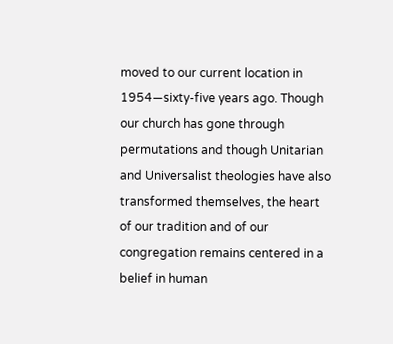moved to our current location in 1954—sixty-five years ago. Though our church has gone through permutations and though Unitarian and Universalist theologies have also transformed themselves, the heart of our tradition and of our congregation remains centered in a belief in human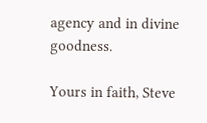agency and in divine goodness.

Yours in faith, Steve